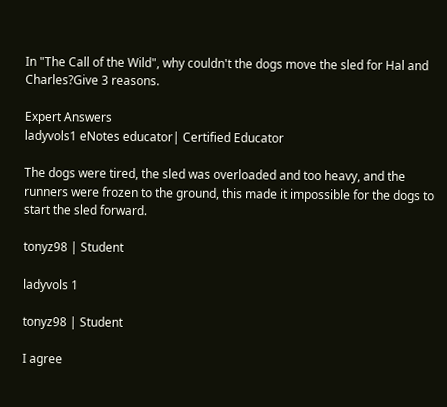In "The Call of the Wild", why couldn't the dogs move the sled for Hal and Charles?Give 3 reasons.

Expert Answers
ladyvols1 eNotes educator| Certified Educator

The dogs were tired, the sled was overloaded and too heavy, and the runners were frozen to the ground, this made it impossible for the dogs to start the sled forward.

tonyz98 | Student

ladyvols 1

tonyz98 | Student

I agree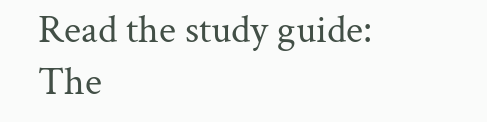Read the study guide:
The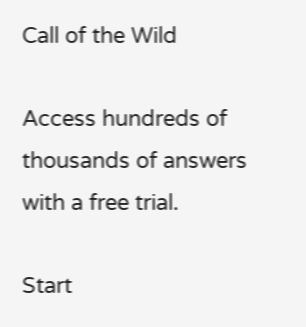Call of the Wild

Access hundreds of thousands of answers with a free trial.

Start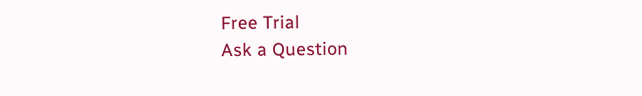Free Trial
Ask a Question